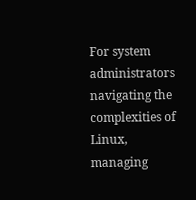For system administrators navigating the complexities of Linux, managing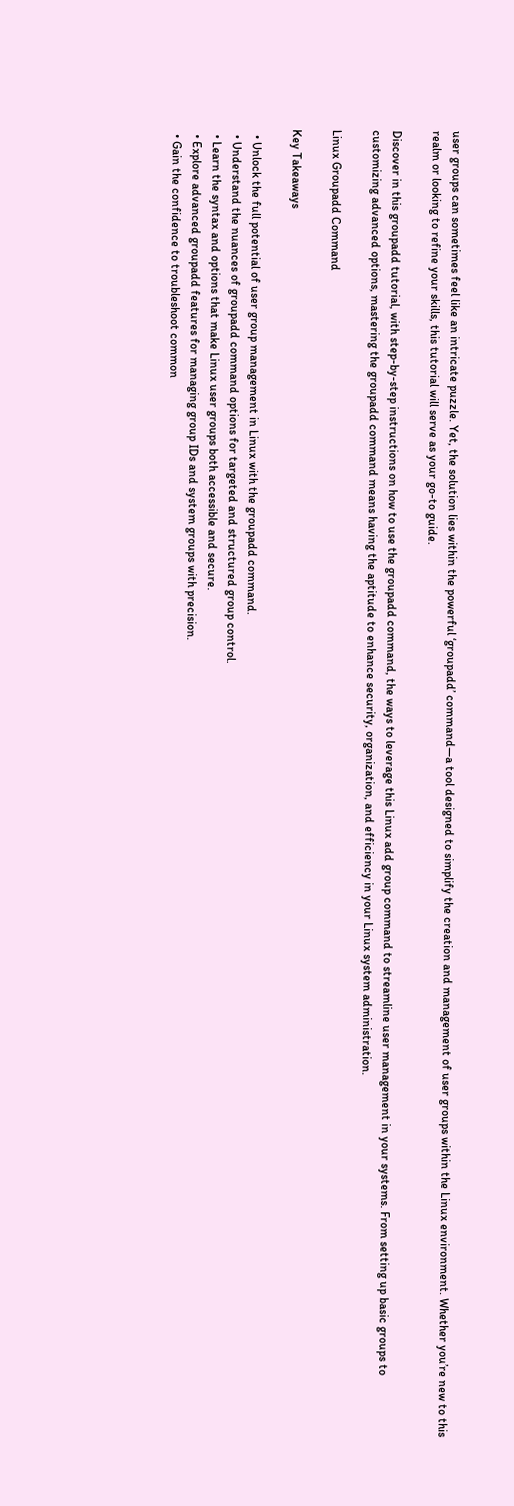user groups can sometimes feel like an intricate puzzle. Yet, the solution lies within the powerful ‘groupadd’ command—a tool designed to simplify the creation and management of user groups within the Linux environment. Whether you’re new to this realm or looking to refine your skills, this tutorial will serve as your go-to guide.

Discover in this groupadd tutorial, with step-by-step instructions on how to use the groupadd command, the ways to leverage this Linux add group command to streamline user management in your systems. From setting up basic groups to customizing advanced options, mastering the groupadd command means having the aptitude to enhance security, organization, and efficiency in your Linux system administration.

Linux Groupadd Command

Key Takeaways

  • Unlock the full potential of user group management in Linux with the groupadd command.
  • Understand the nuances of groupadd command options for targeted and structured group control.
  • Learn the syntax and options that make Linux user groups both accessible and secure.
  • Explore advanced groupadd features for managing group IDs and system groups with precision.
  • Gain the confidence to troubleshoot common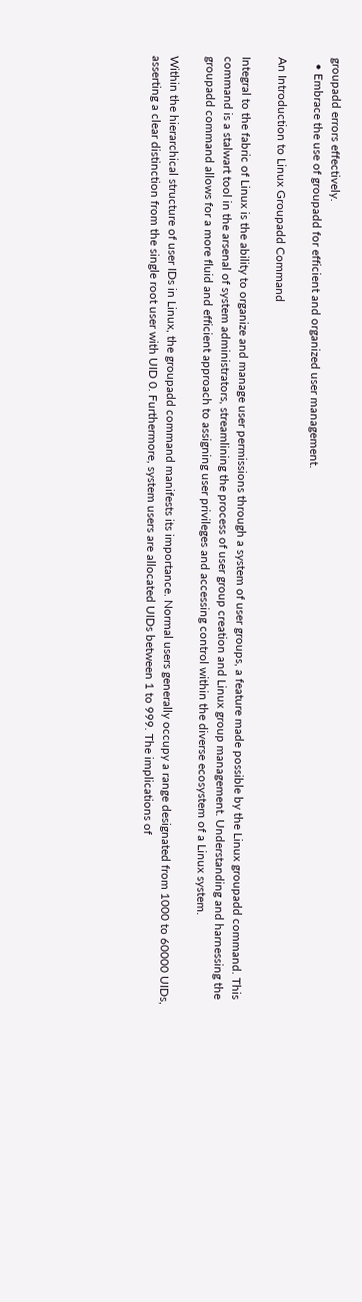groupadd errors effectively.
  • Embrace the use of groupadd for efficient and organized user management.

An Introduction to Linux Groupadd Command

Integral to the fabric of Linux is the ability to organize and manage user permissions through a system of user groups, a feature made possible by the Linux groupadd command. This command is a stalwart tool in the arsenal of system administrators, streamlining the process of user group creation and Linux group management. Understanding and harnessing the groupadd command allows for a more fluid and efficient approach to assigning user privileges and accessing control within the diverse ecosystem of a Linux system.

Within the hierarchical structure of user IDs in Linux, the groupadd command manifests its importance. Normal users generally occupy a range designated from 1000 to 60000 UIDs, asserting a clear distinction from the single root user with UID 0. Furthermore, system users are allocated UIDs between 1 to 999. The implications of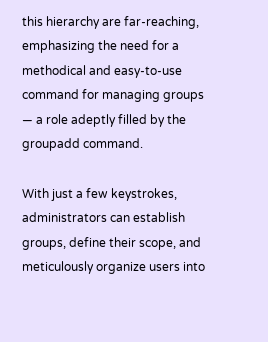this hierarchy are far-reaching, emphasizing the need for a methodical and easy-to-use command for managing groups — a role adeptly filled by the groupadd command.

With just a few keystrokes, administrators can establish groups, define their scope, and meticulously organize users into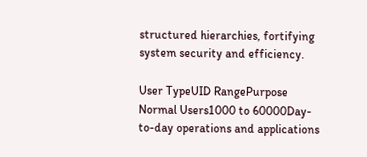structured hierarchies, fortifying system security and efficiency.

User TypeUID RangePurpose
Normal Users1000 to 60000Day-to-day operations and applications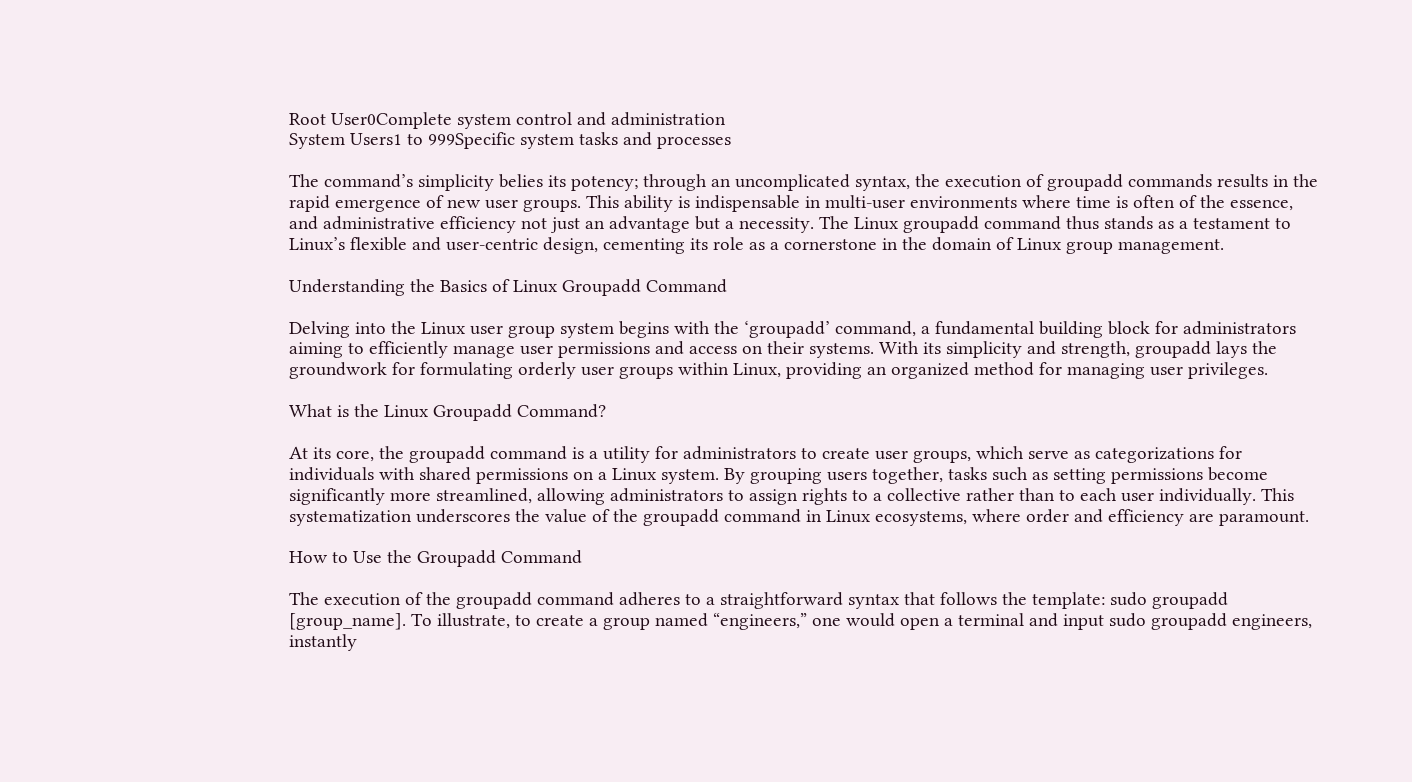Root User0Complete system control and administration
System Users1 to 999Specific system tasks and processes

The command’s simplicity belies its potency; through an uncomplicated syntax, the execution of groupadd commands results in the rapid emergence of new user groups. This ability is indispensable in multi-user environments where time is often of the essence, and administrative efficiency not just an advantage but a necessity. The Linux groupadd command thus stands as a testament to Linux’s flexible and user-centric design, cementing its role as a cornerstone in the domain of Linux group management.

Understanding the Basics of Linux Groupadd Command

Delving into the Linux user group system begins with the ‘groupadd’ command, a fundamental building block for administrators aiming to efficiently manage user permissions and access on their systems. With its simplicity and strength, groupadd lays the groundwork for formulating orderly user groups within Linux, providing an organized method for managing user privileges.

What is the Linux Groupadd Command?

At its core, the groupadd command is a utility for administrators to create user groups, which serve as categorizations for individuals with shared permissions on a Linux system. By grouping users together, tasks such as setting permissions become significantly more streamlined, allowing administrators to assign rights to a collective rather than to each user individually. This systematization underscores the value of the groupadd command in Linux ecosystems, where order and efficiency are paramount.

How to Use the Groupadd Command

The execution of the groupadd command adheres to a straightforward syntax that follows the template: sudo groupadd [group_name]. To illustrate, to create a group named “engineers,” one would open a terminal and input sudo groupadd engineers, instantly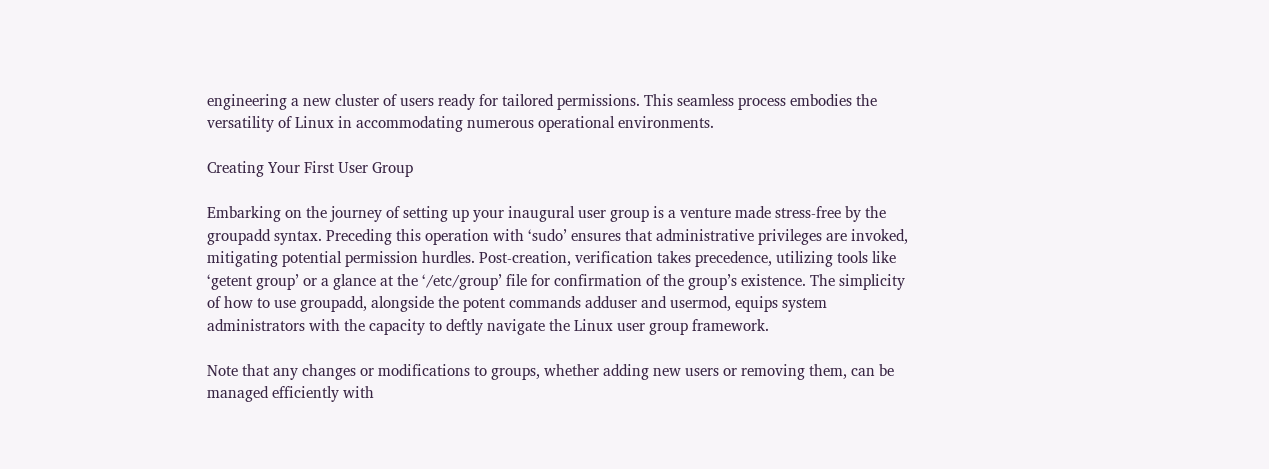engineering a new cluster of users ready for tailored permissions. This seamless process embodies the versatility of Linux in accommodating numerous operational environments.

Creating Your First User Group

Embarking on the journey of setting up your inaugural user group is a venture made stress-free by the groupadd syntax. Preceding this operation with ‘sudo’ ensures that administrative privileges are invoked, mitigating potential permission hurdles. Post-creation, verification takes precedence, utilizing tools like ‘getent group’ or a glance at the ‘/etc/group’ file for confirmation of the group’s existence. The simplicity of how to use groupadd, alongside the potent commands adduser and usermod, equips system administrators with the capacity to deftly navigate the Linux user group framework.

Note that any changes or modifications to groups, whether adding new users or removing them, can be managed efficiently with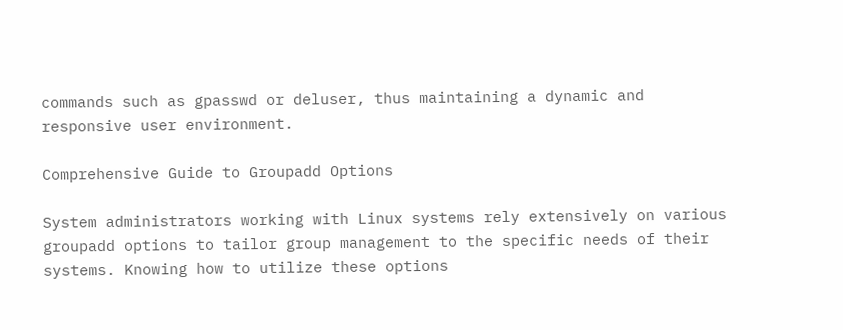commands such as gpasswd or deluser, thus maintaining a dynamic and responsive user environment.

Comprehensive Guide to Groupadd Options

System administrators working with Linux systems rely extensively on various groupadd options to tailor group management to the specific needs of their systems. Knowing how to utilize these options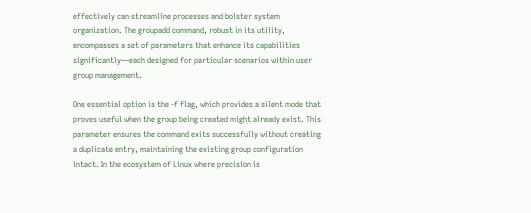effectively can streamline processes and bolster system organization. The groupadd command, robust in its utility, encompasses a set of parameters that enhance its capabilities significantly—each designed for particular scenarios within user group management.

One essential option is the -f flag, which provides a silent mode that proves useful when the group being created might already exist. This parameter ensures the command exits successfully without creating a duplicate entry, maintaining the existing group configuration intact. In the ecosystem of Linux where precision is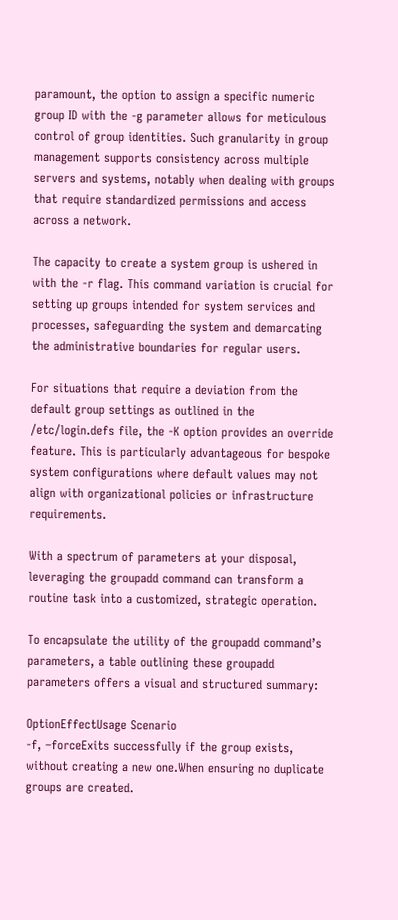paramount, the option to assign a specific numeric group ID with the -g parameter allows for meticulous control of group identities. Such granularity in group management supports consistency across multiple servers and systems, notably when dealing with groups that require standardized permissions and access across a network.

The capacity to create a system group is ushered in with the -r flag. This command variation is crucial for setting up groups intended for system services and processes, safeguarding the system and demarcating the administrative boundaries for regular users.

For situations that require a deviation from the default group settings as outlined in the /etc/login.defs file, the -K option provides an override feature. This is particularly advantageous for bespoke system configurations where default values may not align with organizational policies or infrastructure requirements.

With a spectrum of parameters at your disposal, leveraging the groupadd command can transform a routine task into a customized, strategic operation.

To encapsulate the utility of the groupadd command’s parameters, a table outlining these groupadd parameters offers a visual and structured summary:

OptionEffectUsage Scenario
-f, –forceExits successfully if the group exists, without creating a new one.When ensuring no duplicate groups are created.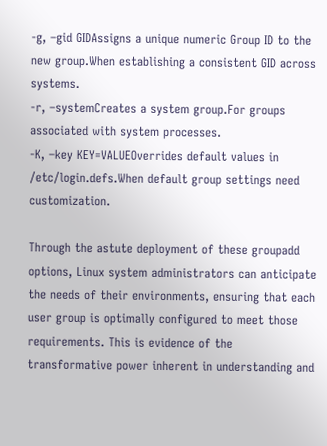-g, –gid GIDAssigns a unique numeric Group ID to the new group.When establishing a consistent GID across systems.
-r, –systemCreates a system group.For groups associated with system processes.
-K, –key KEY=VALUEOverrides default values in /etc/login.defs.When default group settings need customization.

Through the astute deployment of these groupadd options, Linux system administrators can anticipate the needs of their environments, ensuring that each user group is optimally configured to meet those requirements. This is evidence of the transformative power inherent in understanding and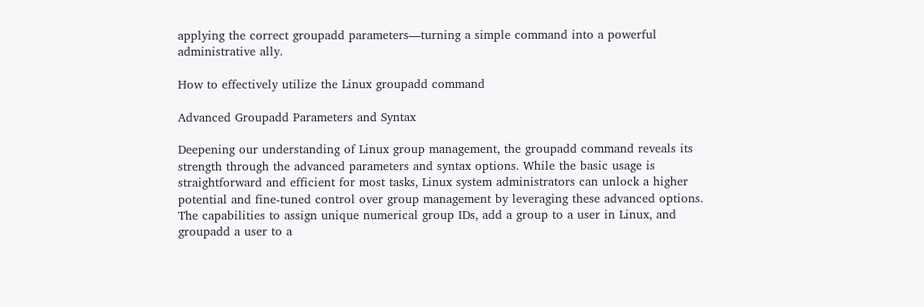applying the correct groupadd parameters—turning a simple command into a powerful administrative ally.

How to effectively utilize the Linux groupadd command

Advanced Groupadd Parameters and Syntax

Deepening our understanding of Linux group management, the groupadd command reveals its strength through the advanced parameters and syntax options. While the basic usage is straightforward and efficient for most tasks, Linux system administrators can unlock a higher potential and fine-tuned control over group management by leveraging these advanced options. The capabilities to assign unique numerical group IDs, add a group to a user in Linux, and groupadd a user to a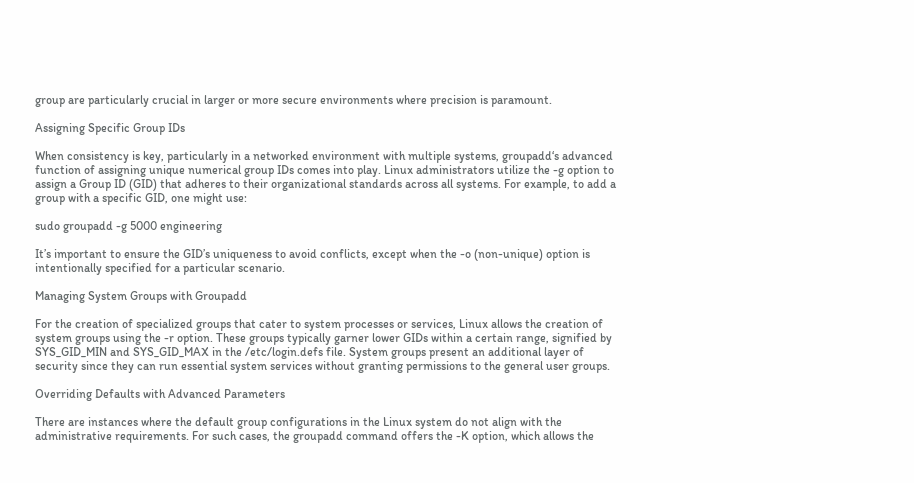group are particularly crucial in larger or more secure environments where precision is paramount.

Assigning Specific Group IDs

When consistency is key, particularly in a networked environment with multiple systems, groupadd‘s advanced function of assigning unique numerical group IDs comes into play. Linux administrators utilize the -g option to assign a Group ID (GID) that adheres to their organizational standards across all systems. For example, to add a group with a specific GID, one might use:

sudo groupadd -g 5000 engineering

It’s important to ensure the GID’s uniqueness to avoid conflicts, except when the -o (non-unique) option is intentionally specified for a particular scenario.

Managing System Groups with Groupadd

For the creation of specialized groups that cater to system processes or services, Linux allows the creation of system groups using the -r option. These groups typically garner lower GIDs within a certain range, signified by SYS_GID_MIN and SYS_GID_MAX in the /etc/login.defs file. System groups present an additional layer of security since they can run essential system services without granting permissions to the general user groups.

Overriding Defaults with Advanced Parameters

There are instances where the default group configurations in the Linux system do not align with the administrative requirements. For such cases, the groupadd command offers the -K option, which allows the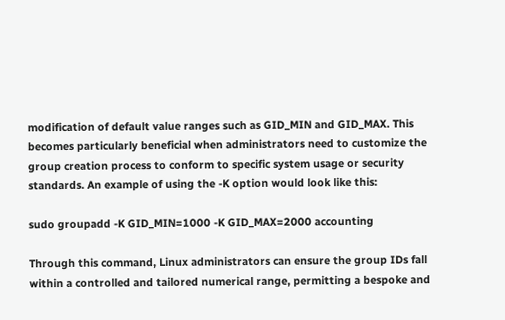modification of default value ranges such as GID_MIN and GID_MAX. This becomes particularly beneficial when administrators need to customize the group creation process to conform to specific system usage or security standards. An example of using the -K option would look like this:

sudo groupadd -K GID_MIN=1000 -K GID_MAX=2000 accounting

Through this command, Linux administrators can ensure the group IDs fall within a controlled and tailored numerical range, permitting a bespoke and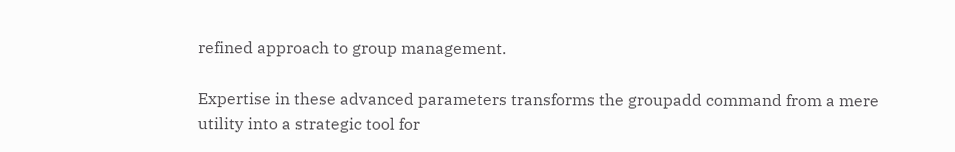refined approach to group management.

Expertise in these advanced parameters transforms the groupadd command from a mere utility into a strategic tool for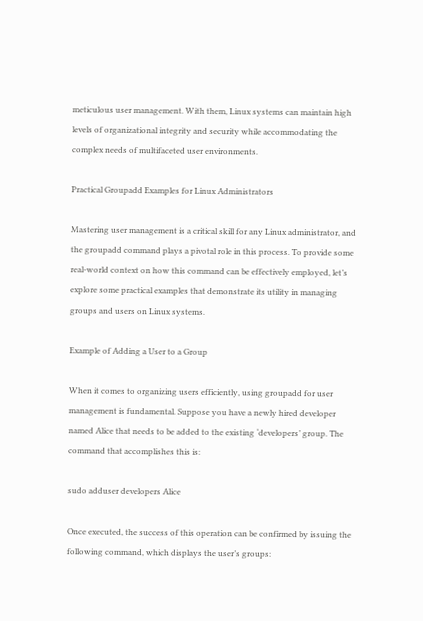meticulous user management. With them, Linux systems can maintain high levels of organizational integrity and security while accommodating the complex needs of multifaceted user environments.

Practical Groupadd Examples for Linux Administrators

Mastering user management is a critical skill for any Linux administrator, and the groupadd command plays a pivotal role in this process. To provide some real-world context on how this command can be effectively employed, let’s explore some practical examples that demonstrate its utility in managing groups and users on Linux systems.

Example of Adding a User to a Group

When it comes to organizing users efficiently, using groupadd for user management is fundamental. Suppose you have a newly hired developer named Alice that needs to be added to the existing ‘developers’ group. The command that accomplishes this is:

sudo adduser developers Alice

Once executed, the success of this operation can be confirmed by issuing the following command, which displays the user’s groups: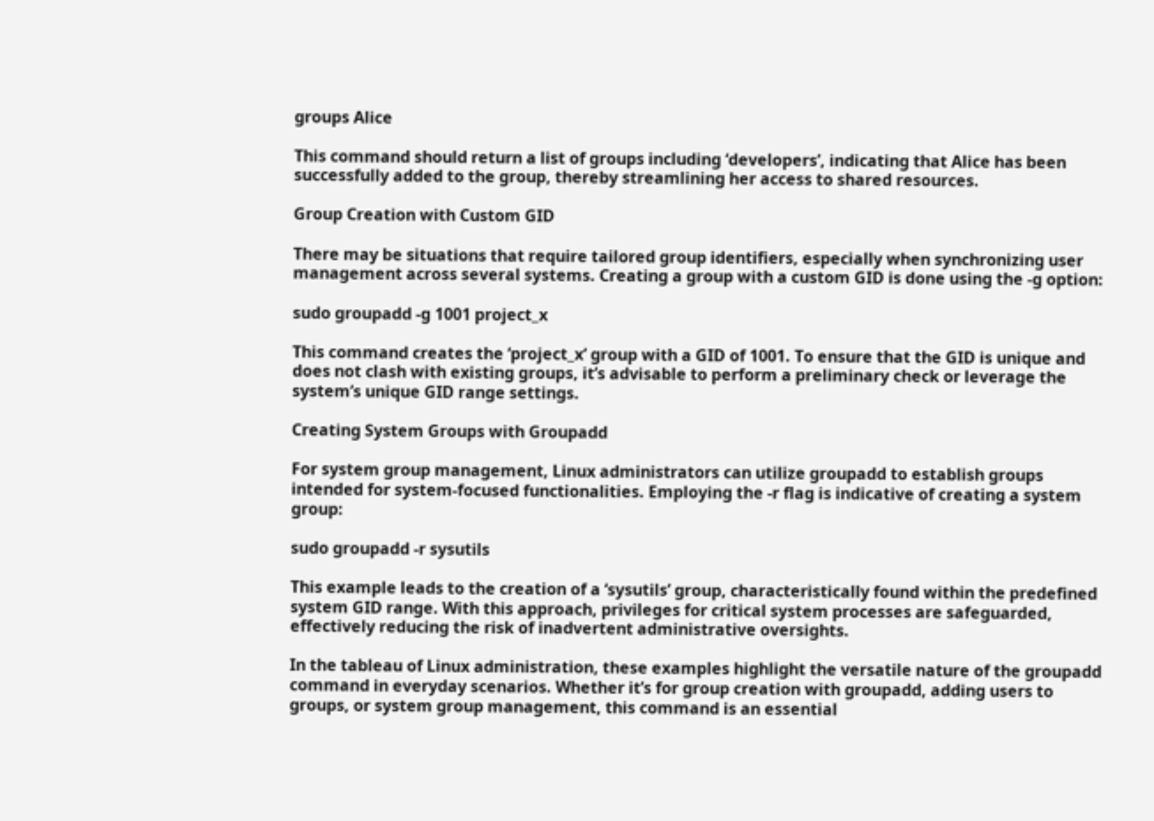groups Alice

This command should return a list of groups including ‘developers’, indicating that Alice has been successfully added to the group, thereby streamlining her access to shared resources.

Group Creation with Custom GID

There may be situations that require tailored group identifiers, especially when synchronizing user management across several systems. Creating a group with a custom GID is done using the -g option:

sudo groupadd -g 1001 project_x

This command creates the ‘project_x’ group with a GID of 1001. To ensure that the GID is unique and does not clash with existing groups, it’s advisable to perform a preliminary check or leverage the system’s unique GID range settings.

Creating System Groups with Groupadd

For system group management, Linux administrators can utilize groupadd to establish groups intended for system-focused functionalities. Employing the -r flag is indicative of creating a system group:

sudo groupadd -r sysutils

This example leads to the creation of a ‘sysutils’ group, characteristically found within the predefined system GID range. With this approach, privileges for critical system processes are safeguarded, effectively reducing the risk of inadvertent administrative oversights.

In the tableau of Linux administration, these examples highlight the versatile nature of the groupadd command in everyday scenarios. Whether it’s for group creation with groupadd, adding users to groups, or system group management, this command is an essential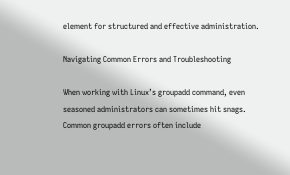element for structured and effective administration.

Navigating Common Errors and Troubleshooting

When working with Linux’s groupadd command, even seasoned administrators can sometimes hit snags. Common groupadd errors often include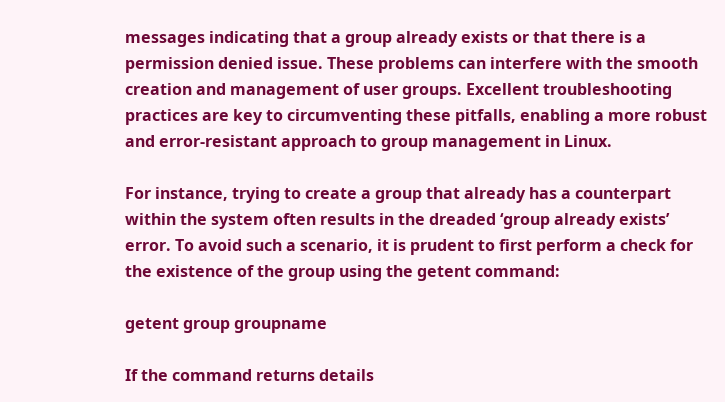messages indicating that a group already exists or that there is a permission denied issue. These problems can interfere with the smooth creation and management of user groups. Excellent troubleshooting practices are key to circumventing these pitfalls, enabling a more robust and error-resistant approach to group management in Linux.

For instance, trying to create a group that already has a counterpart within the system often results in the dreaded ‘group already exists’ error. To avoid such a scenario, it is prudent to first perform a check for the existence of the group using the getent command:

getent group groupname

If the command returns details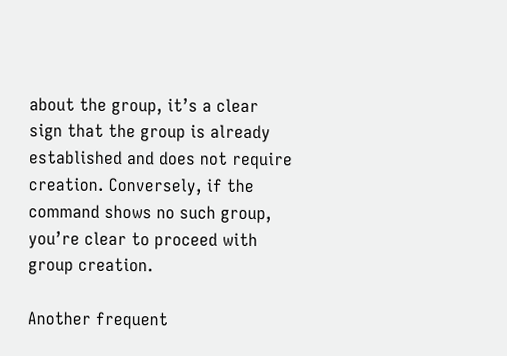about the group, it’s a clear sign that the group is already established and does not require creation. Conversely, if the command shows no such group, you’re clear to proceed with group creation.

Another frequent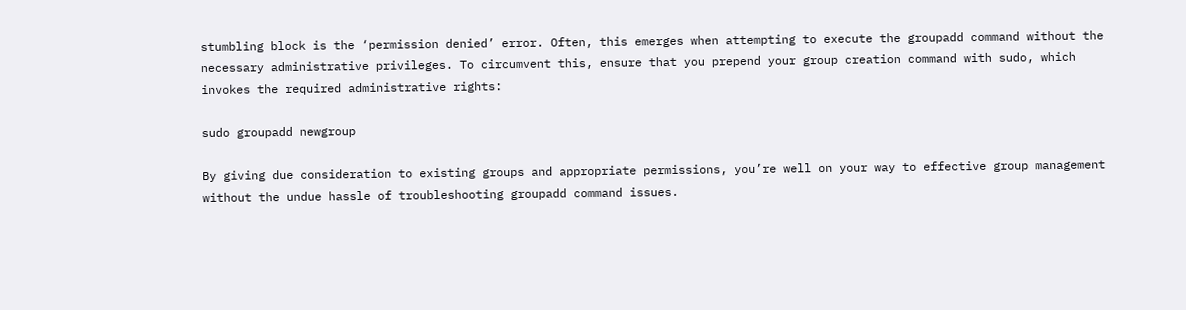stumbling block is the ‘permission denied’ error. Often, this emerges when attempting to execute the groupadd command without the necessary administrative privileges. To circumvent this, ensure that you prepend your group creation command with sudo, which invokes the required administrative rights:

sudo groupadd newgroup

By giving due consideration to existing groups and appropriate permissions, you’re well on your way to effective group management without the undue hassle of troubleshooting groupadd command issues.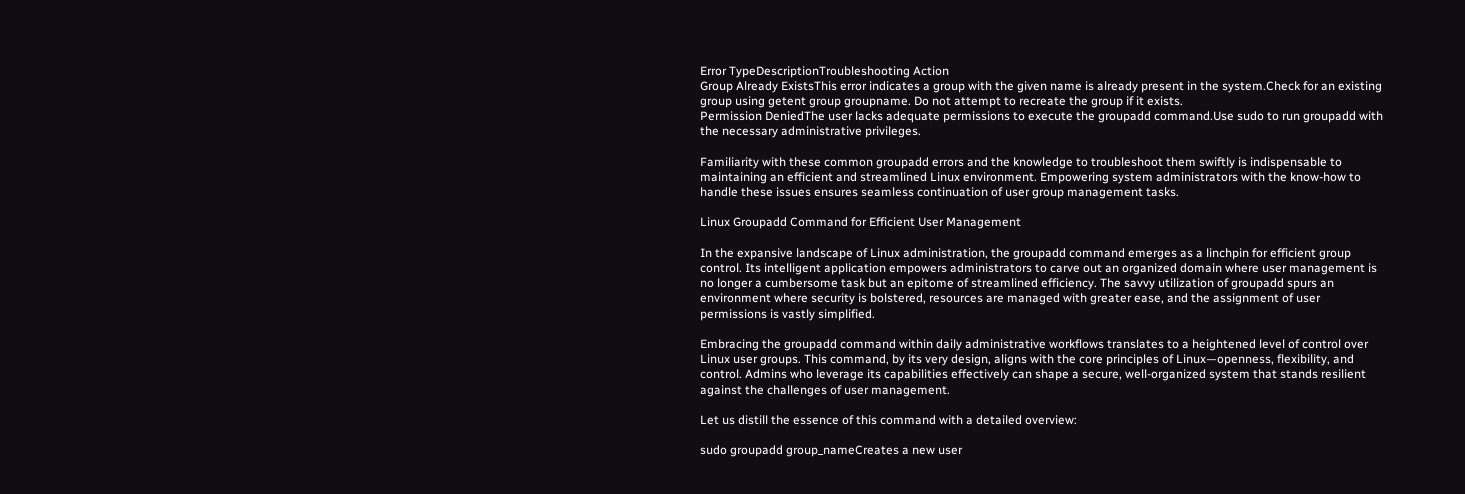Error TypeDescriptionTroubleshooting Action
Group Already ExistsThis error indicates a group with the given name is already present in the system.Check for an existing group using getent group groupname. Do not attempt to recreate the group if it exists.
Permission DeniedThe user lacks adequate permissions to execute the groupadd command.Use sudo to run groupadd with the necessary administrative privileges.

Familiarity with these common groupadd errors and the knowledge to troubleshoot them swiftly is indispensable to maintaining an efficient and streamlined Linux environment. Empowering system administrators with the know-how to handle these issues ensures seamless continuation of user group management tasks.

Linux Groupadd Command for Efficient User Management

In the expansive landscape of Linux administration, the groupadd command emerges as a linchpin for efficient group control. Its intelligent application empowers administrators to carve out an organized domain where user management is no longer a cumbersome task but an epitome of streamlined efficiency. The savvy utilization of groupadd spurs an environment where security is bolstered, resources are managed with greater ease, and the assignment of user permissions is vastly simplified.

Embracing the groupadd command within daily administrative workflows translates to a heightened level of control over Linux user groups. This command, by its very design, aligns with the core principles of Linux—openness, flexibility, and control. Admins who leverage its capabilities effectively can shape a secure, well-organized system that stands resilient against the challenges of user management.

Let us distill the essence of this command with a detailed overview:

sudo groupadd group_nameCreates a new user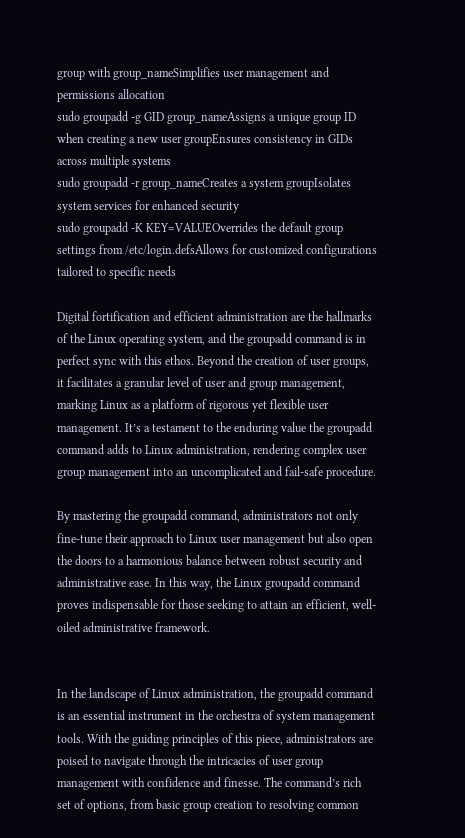group with group_nameSimplifies user management and permissions allocation
sudo groupadd -g GID group_nameAssigns a unique group ID when creating a new user groupEnsures consistency in GIDs across multiple systems
sudo groupadd -r group_nameCreates a system groupIsolates system services for enhanced security
sudo groupadd -K KEY=VALUEOverrides the default group settings from /etc/login.defsAllows for customized configurations tailored to specific needs

Digital fortification and efficient administration are the hallmarks of the Linux operating system, and the groupadd command is in perfect sync with this ethos. Beyond the creation of user groups, it facilitates a granular level of user and group management, marking Linux as a platform of rigorous yet flexible user management. It’s a testament to the enduring value the groupadd command adds to Linux administration, rendering complex user group management into an uncomplicated and fail-safe procedure.

By mastering the groupadd command, administrators not only fine-tune their approach to Linux user management but also open the doors to a harmonious balance between robust security and administrative ease. In this way, the Linux groupadd command proves indispensable for those seeking to attain an efficient, well-oiled administrative framework.


In the landscape of Linux administration, the groupadd command is an essential instrument in the orchestra of system management tools. With the guiding principles of this piece, administrators are poised to navigate through the intricacies of user group management with confidence and finesse. The command’s rich set of options, from basic group creation to resolving common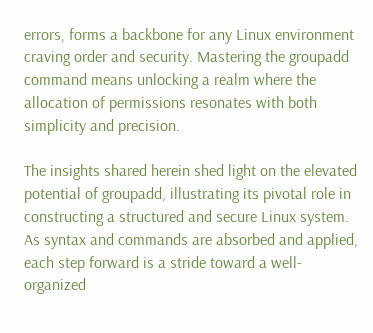errors, forms a backbone for any Linux environment craving order and security. Mastering the groupadd command means unlocking a realm where the allocation of permissions resonates with both simplicity and precision.

The insights shared herein shed light on the elevated potential of groupadd, illustrating its pivotal role in constructing a structured and secure Linux system. As syntax and commands are absorbed and applied, each step forward is a stride toward a well-organized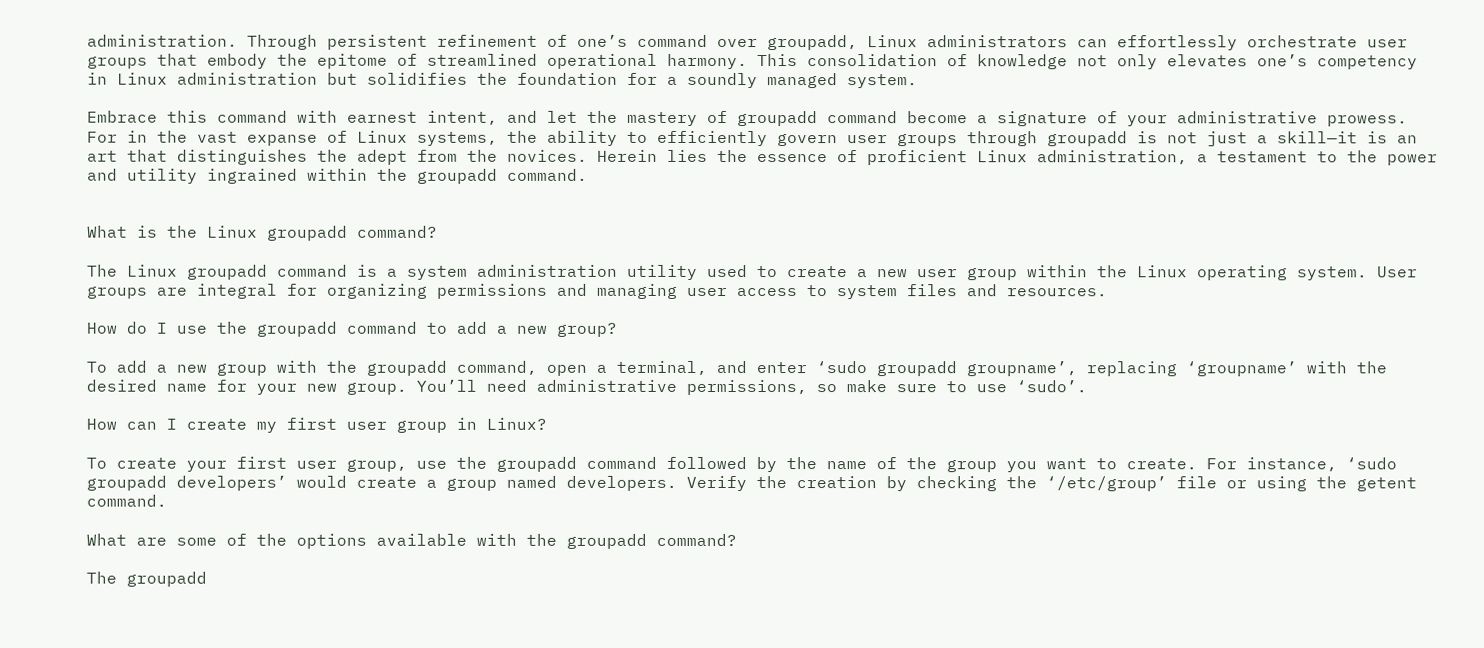administration. Through persistent refinement of one’s command over groupadd, Linux administrators can effortlessly orchestrate user groups that embody the epitome of streamlined operational harmony. This consolidation of knowledge not only elevates one’s competency in Linux administration but solidifies the foundation for a soundly managed system.

Embrace this command with earnest intent, and let the mastery of groupadd command become a signature of your administrative prowess. For in the vast expanse of Linux systems, the ability to efficiently govern user groups through groupadd is not just a skill—it is an art that distinguishes the adept from the novices. Herein lies the essence of proficient Linux administration, a testament to the power and utility ingrained within the groupadd command.


What is the Linux groupadd command?

The Linux groupadd command is a system administration utility used to create a new user group within the Linux operating system. User groups are integral for organizing permissions and managing user access to system files and resources.

How do I use the groupadd command to add a new group?

To add a new group with the groupadd command, open a terminal, and enter ‘sudo groupadd groupname’, replacing ‘groupname’ with the desired name for your new group. You’ll need administrative permissions, so make sure to use ‘sudo’.

How can I create my first user group in Linux?

To create your first user group, use the groupadd command followed by the name of the group you want to create. For instance, ‘sudo groupadd developers’ would create a group named developers. Verify the creation by checking the ‘/etc/group’ file or using the getent command.

What are some of the options available with the groupadd command?

The groupadd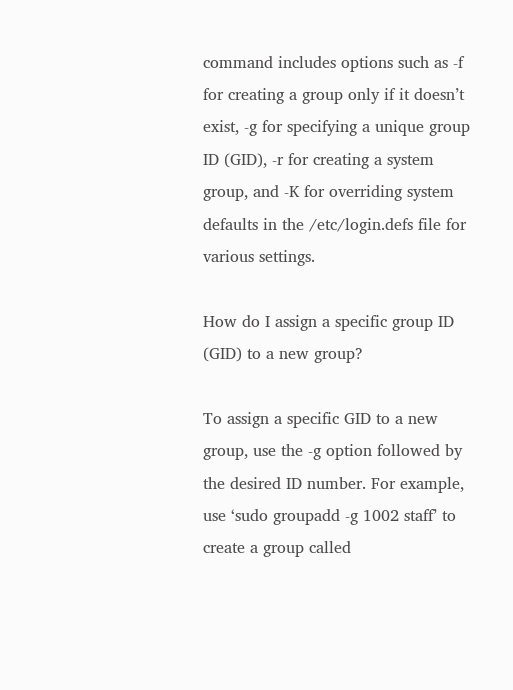command includes options such as -f for creating a group only if it doesn’t exist, -g for specifying a unique group ID (GID), -r for creating a system group, and -K for overriding system defaults in the /etc/login.defs file for various settings.

How do I assign a specific group ID (GID) to a new group?

To assign a specific GID to a new group, use the -g option followed by the desired ID number. For example, use ‘sudo groupadd -g 1002 staff’ to create a group called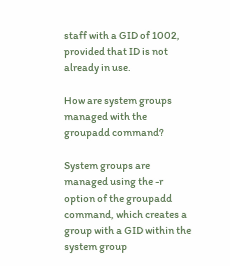staff with a GID of 1002, provided that ID is not already in use.

How are system groups managed with the groupadd command?

System groups are managed using the -r option of the groupadd command, which creates a group with a GID within the system group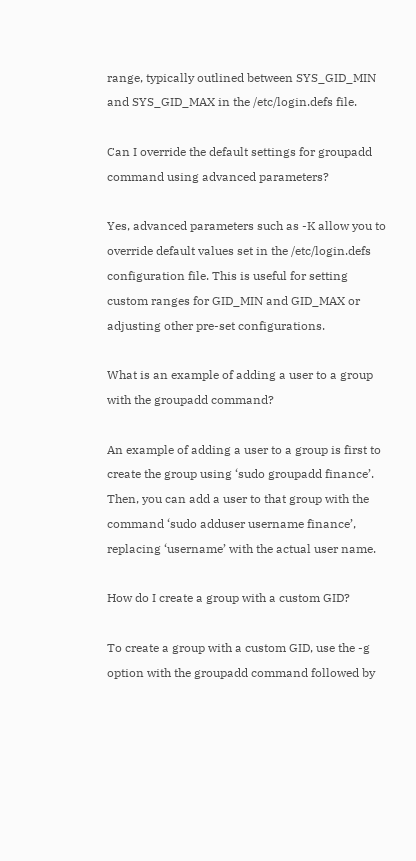range, typically outlined between SYS_GID_MIN and SYS_GID_MAX in the /etc/login.defs file.

Can I override the default settings for groupadd command using advanced parameters?

Yes, advanced parameters such as -K allow you to override default values set in the /etc/login.defs configuration file. This is useful for setting custom ranges for GID_MIN and GID_MAX or adjusting other pre-set configurations.

What is an example of adding a user to a group with the groupadd command?

An example of adding a user to a group is first to create the group using ‘sudo groupadd finance’. Then, you can add a user to that group with the command ‘sudo adduser username finance’, replacing ‘username’ with the actual user name.

How do I create a group with a custom GID?

To create a group with a custom GID, use the -g option with the groupadd command followed by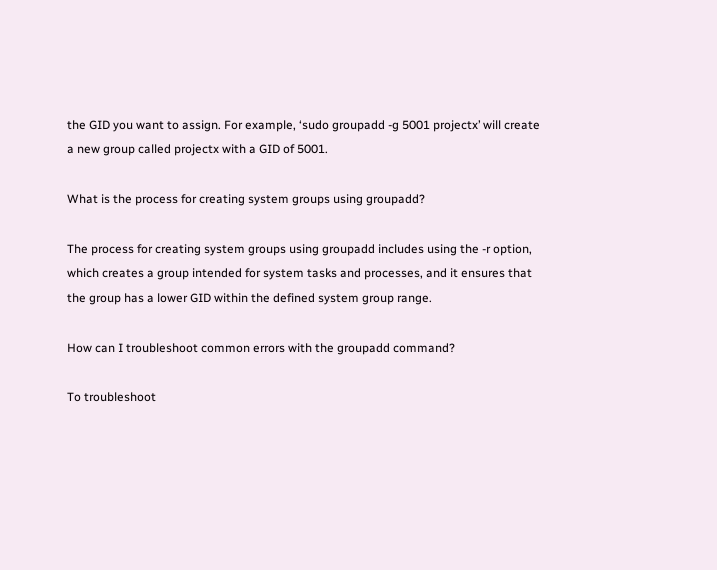the GID you want to assign. For example, ‘sudo groupadd -g 5001 projectx’ will create a new group called projectx with a GID of 5001.

What is the process for creating system groups using groupadd?

The process for creating system groups using groupadd includes using the -r option, which creates a group intended for system tasks and processes, and it ensures that the group has a lower GID within the defined system group range.

How can I troubleshoot common errors with the groupadd command?

To troubleshoot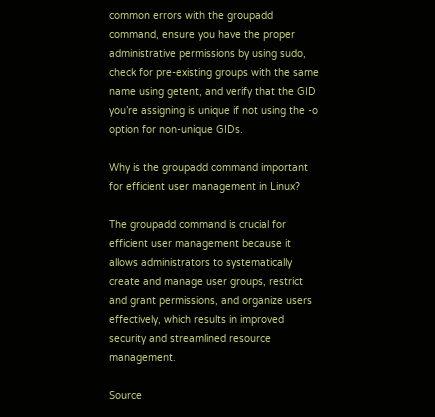common errors with the groupadd command, ensure you have the proper administrative permissions by using sudo, check for pre-existing groups with the same name using getent, and verify that the GID you’re assigning is unique if not using the -o option for non-unique GIDs.

Why is the groupadd command important for efficient user management in Linux?

The groupadd command is crucial for efficient user management because it allows administrators to systematically create and manage user groups, restrict and grant permissions, and organize users effectively, which results in improved security and streamlined resource management.

Source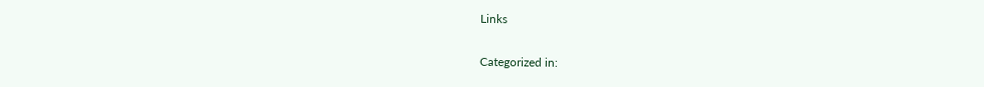Links

Categorized in: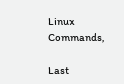Linux Commands,

Last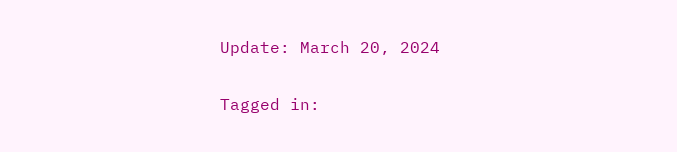Update: March 20, 2024

Tagged in: